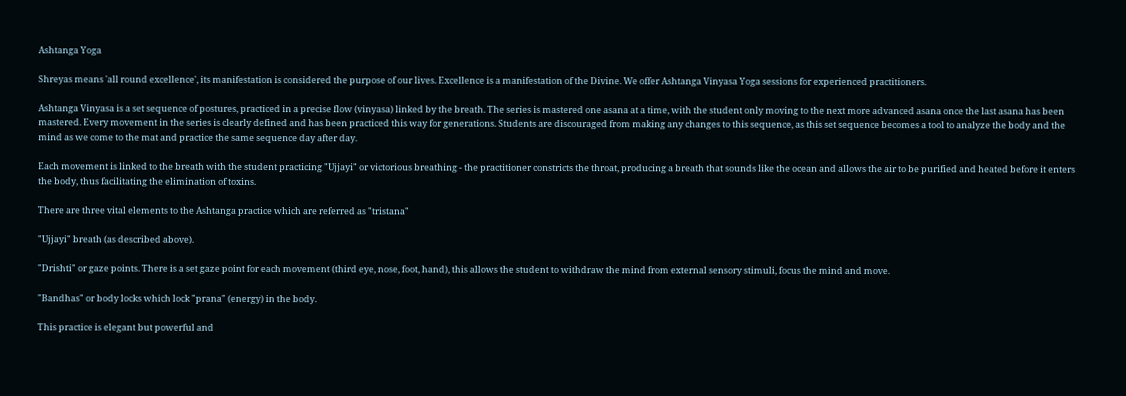Ashtanga Yoga

Shreyas means 'all round excellence', its manifestation is considered the purpose of our lives. Excellence is a manifestation of the Divine. We offer Ashtanga Vinyasa Yoga sessions for experienced practitioners.

Ashtanga Vinyasa is a set sequence of postures, practiced in a precise flow (vinyasa) linked by the breath. The series is mastered one asana at a time, with the student only moving to the next more advanced asana once the last asana has been mastered. Every movement in the series is clearly defined and has been practiced this way for generations. Students are discouraged from making any changes to this sequence, as this set sequence becomes a tool to analyze the body and the mind as we come to the mat and practice the same sequence day after day.

Each movement is linked to the breath with the student practicing "Ujjayi" or victorious breathing - the practitioner constricts the throat, producing a breath that sounds like the ocean and allows the air to be purified and heated before it enters the body, thus facilitating the elimination of toxins.

There are three vital elements to the Ashtanga practice which are referred as "tristana"

"Ujjayi" breath (as described above).

"Drishti" or gaze points. There is a set gaze point for each movement (third eye, nose, foot, hand), this allows the student to withdraw the mind from external sensory stimuli, focus the mind and move.

"Bandhas" or body locks which lock "prana" (energy) in the body.

This practice is elegant but powerful and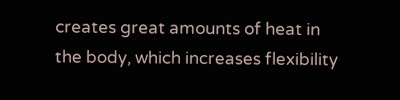creates great amounts of heat in the body, which increases flexibility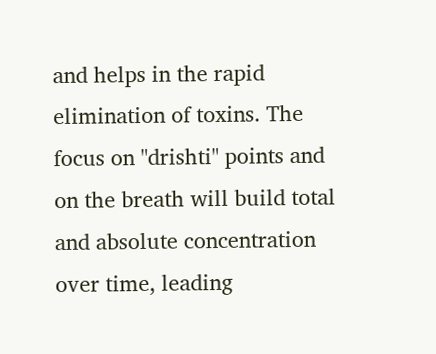and helps in the rapid elimination of toxins. The focus on "drishti" points and on the breath will build total and absolute concentration over time, leading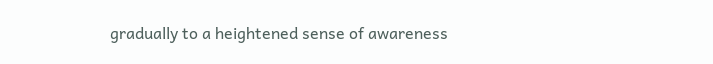gradually to a heightened sense of awareness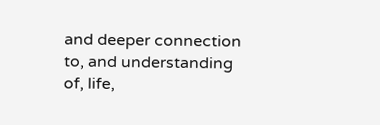and deeper connection to, and understanding of, life,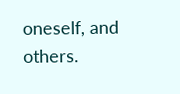oneself, and others.